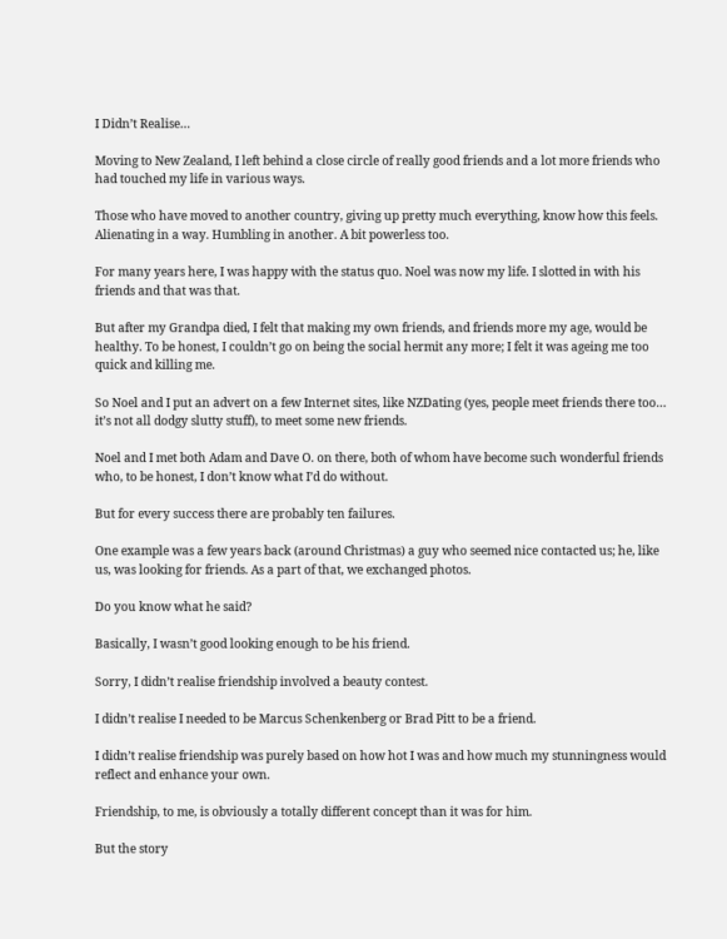I Didn’t Realise…

Moving to New Zealand, I left behind a close circle of really good friends and a lot more friends who had touched my life in various ways.

Those who have moved to another country, giving up pretty much everything, know how this feels. Alienating in a way. Humbling in another. A bit powerless too.

For many years here, I was happy with the status quo. Noel was now my life. I slotted in with his friends and that was that.

But after my Grandpa died, I felt that making my own friends, and friends more my age, would be healthy. To be honest, I couldn’t go on being the social hermit any more; I felt it was ageing me too quick and killing me.

So Noel and I put an advert on a few Internet sites, like NZDating (yes, people meet friends there too… it’s not all dodgy slutty stuff), to meet some new friends.

Noel and I met both Adam and Dave O. on there, both of whom have become such wonderful friends who, to be honest, I don’t know what I’d do without.

But for every success there are probably ten failures.

One example was a few years back (around Christmas) a guy who seemed nice contacted us; he, like us, was looking for friends. As a part of that, we exchanged photos.

Do you know what he said?

Basically, I wasn’t good looking enough to be his friend.

Sorry, I didn’t realise friendship involved a beauty contest.

I didn’t realise I needed to be Marcus Schenkenberg or Brad Pitt to be a friend.

I didn’t realise friendship was purely based on how hot I was and how much my stunningness would reflect and enhance your own.

Friendship, to me, is obviously a totally different concept than it was for him.

But the story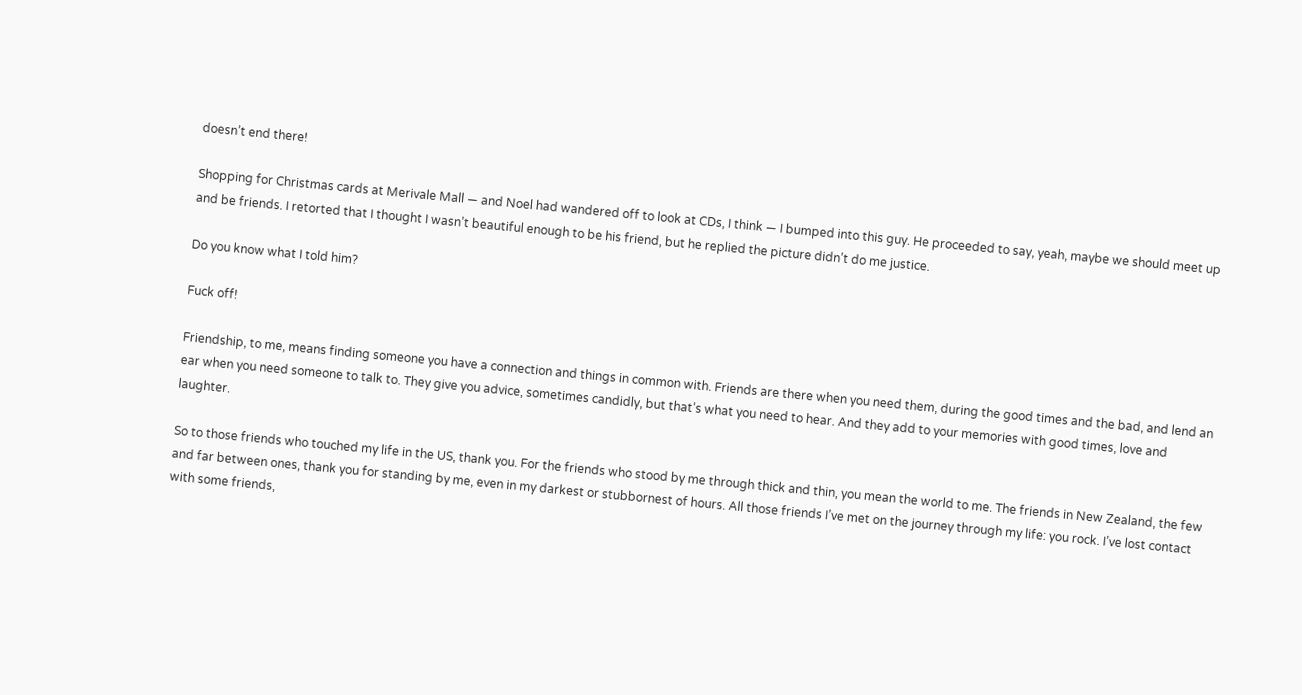doesn’t end there!

Shopping for Christmas cards at Merivale Mall — and Noel had wandered off to look at CDs, I think — I bumped into this guy. He proceeded to say, yeah, maybe we should meet up and be friends. I retorted that I thought I wasn’t beautiful enough to be his friend, but he replied the picture didn’t do me justice.

Do you know what I told him?

Fuck off!

Friendship, to me, means finding someone you have a connection and things in common with. Friends are there when you need them, during the good times and the bad, and lend an ear when you need someone to talk to. They give you advice, sometimes candidly, but that’s what you need to hear. And they add to your memories with good times, love and laughter.

So to those friends who touched my life in the US, thank you. For the friends who stood by me through thick and thin, you mean the world to me. The friends in New Zealand, the few and far between ones, thank you for standing by me, even in my darkest or stubbornest of hours. All those friends I’ve met on the journey through my life: you rock. I’ve lost contact with some friends,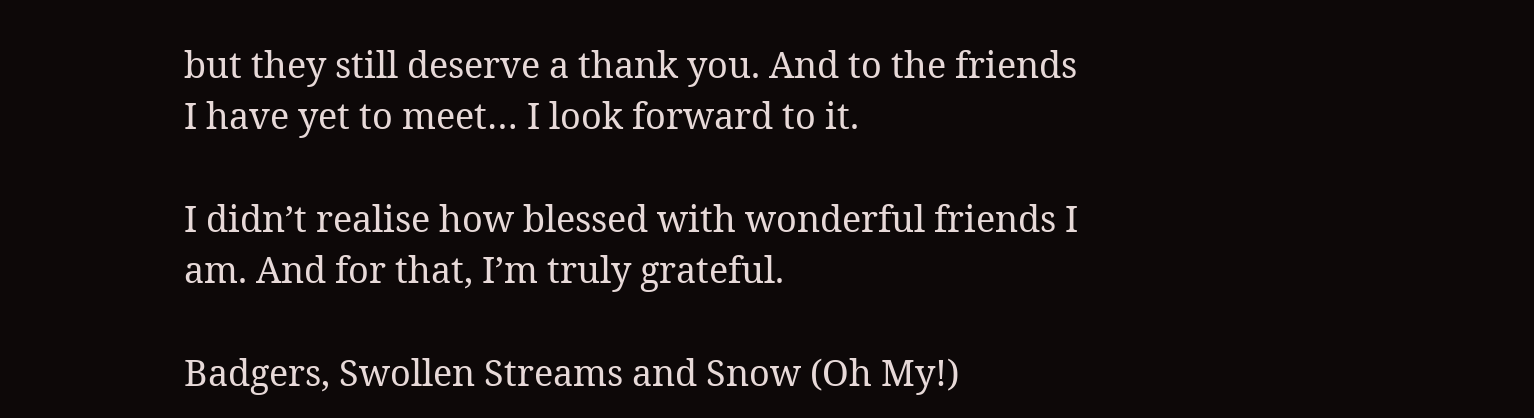but they still deserve a thank you. And to the friends I have yet to meet… I look forward to it.

I didn’t realise how blessed with wonderful friends I am. And for that, I’m truly grateful.

Badgers, Swollen Streams and Snow (Oh My!)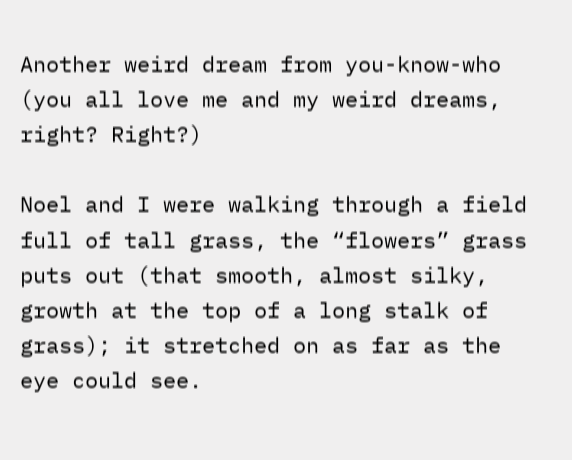Another weird dream from you-know-who (you all love me and my weird dreams, right? Right?)

Noel and I were walking through a field full of tall grass, the “flowers” grass puts out (that smooth, almost silky, growth at the top of a long stalk of grass); it stretched on as far as the eye could see.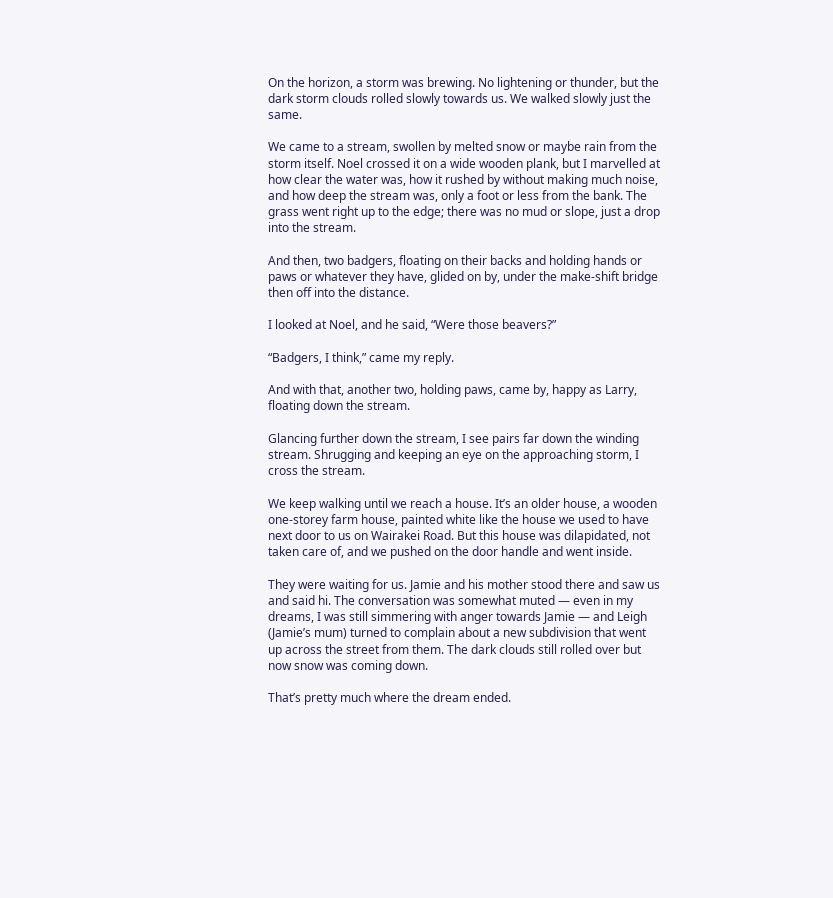On the horizon, a storm was brewing. No lightening or thunder, but the dark storm clouds rolled slowly towards us. We walked slowly just the same.

We came to a stream, swollen by melted snow or maybe rain from the storm itself. Noel crossed it on a wide wooden plank, but I marvelled at how clear the water was, how it rushed by without making much noise, and how deep the stream was, only a foot or less from the bank. The grass went right up to the edge; there was no mud or slope, just a drop into the stream.

And then, two badgers, floating on their backs and holding hands or paws or whatever they have, glided on by, under the make-shift bridge then off into the distance.

I looked at Noel, and he said, “Were those beavers?”

“Badgers, I think,” came my reply.

And with that, another two, holding paws, came by, happy as Larry, floating down the stream.

Glancing further down the stream, I see pairs far down the winding stream. Shrugging and keeping an eye on the approaching storm, I cross the stream.

We keep walking until we reach a house. It’s an older house, a wooden one-storey farm house, painted white like the house we used to have next door to us on Wairakei Road. But this house was dilapidated, not taken care of, and we pushed on the door handle and went inside.

They were waiting for us. Jamie and his mother stood there and saw us and said hi. The conversation was somewhat muted — even in my dreams, I was still simmering with anger towards Jamie — and Leigh (Jamie’s mum) turned to complain about a new subdivision that went up across the street from them. The dark clouds still rolled over but now snow was coming down.

That’s pretty much where the dream ended.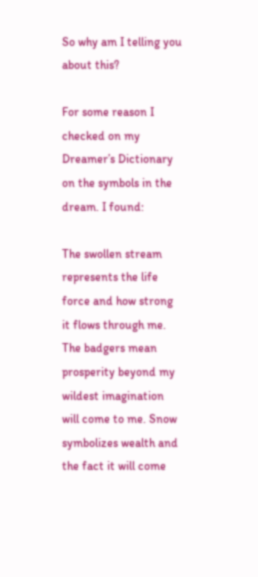So why am I telling you about this?

For some reason I checked on my Dreamer’s Dictionary on the symbols in the dream. I found:

The swollen stream represents the life force and how strong it flows through me. The badgers mean prosperity beyond my wildest imagination will come to me. Snow symbolizes wealth and the fact it will come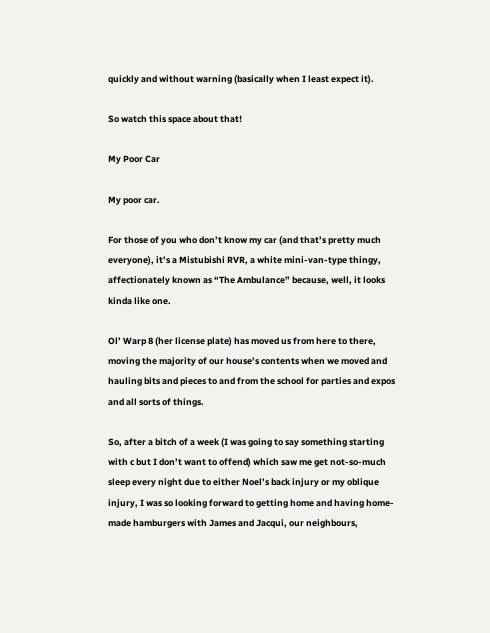quickly and without warning (basically when I least expect it).

So watch this space about that!

My Poor Car

My poor car.

For those of you who don’t know my car (and that’s pretty much everyone), it’s a Mistubishi RVR, a white mini-van-type thingy, affectionately known as “The Ambulance” because, well, it looks kinda like one.

Ol’ Warp 8 (her license plate) has moved us from here to there, moving the majority of our house’s contents when we moved and hauling bits and pieces to and from the school for parties and expos and all sorts of things.

So, after a bitch of a week (I was going to say something starting with c but I don’t want to offend) which saw me get not-so-much sleep every night due to either Noel’s back injury or my oblique injury, I was so looking forward to getting home and having home-made hamburgers with James and Jacqui, our neighbours,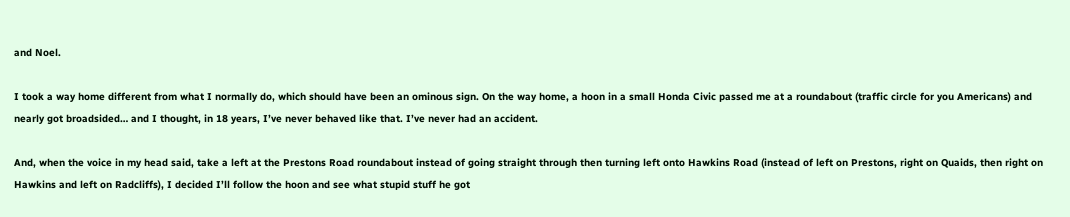and Noel.

I took a way home different from what I normally do, which should have been an ominous sign. On the way home, a hoon in a small Honda Civic passed me at a roundabout (traffic circle for you Americans) and nearly got broadsided… and I thought, in 18 years, I’ve never behaved like that. I’ve never had an accident.

And, when the voice in my head said, take a left at the Prestons Road roundabout instead of going straight through then turning left onto Hawkins Road (instead of left on Prestons, right on Quaids, then right on Hawkins and left on Radcliffs), I decided I’ll follow the hoon and see what stupid stuff he got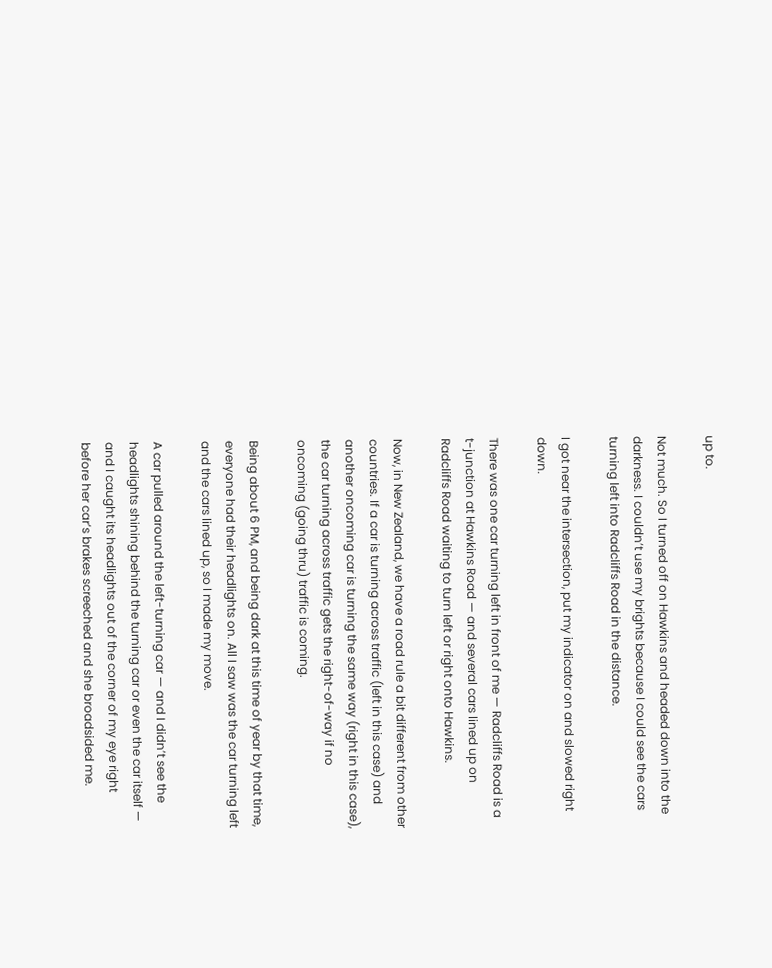up to.

Not much. So I turned off on Hawkins and headed down into the darkness. I couldn’t use my brights because I could see the cars turning left into Radcliffs Road in the distance.

I got near the intersection, put my indicator on and slowed right down.

There was one car turning left in front of me — Radcliffs Road is a t-junction at Hawkins Road — and several cars lined up on Radcliffs Road waiting to turn left or right onto Hawkins.

Now, in New Zealand, we have a road rule a bit different from other countries. If a car is turning across traffic (left in this case) and another oncoming car is turning the same way (right in this case), the car turning across traffic gets the right-of-way if no oncoming (going thru) traffic is coming.

Being about 6 PM, and being dark at this time of year by that time, everyone had their headlights on. All I saw was the car turning left and the cars lined up, so I made my move.

A car pulled around the left-turning car — and I didn’t see the headlights shining behind the turning car or even the car itself — and I caught its headlights out of the corner of my eye right before her car’s brakes screeched and she broadsided me.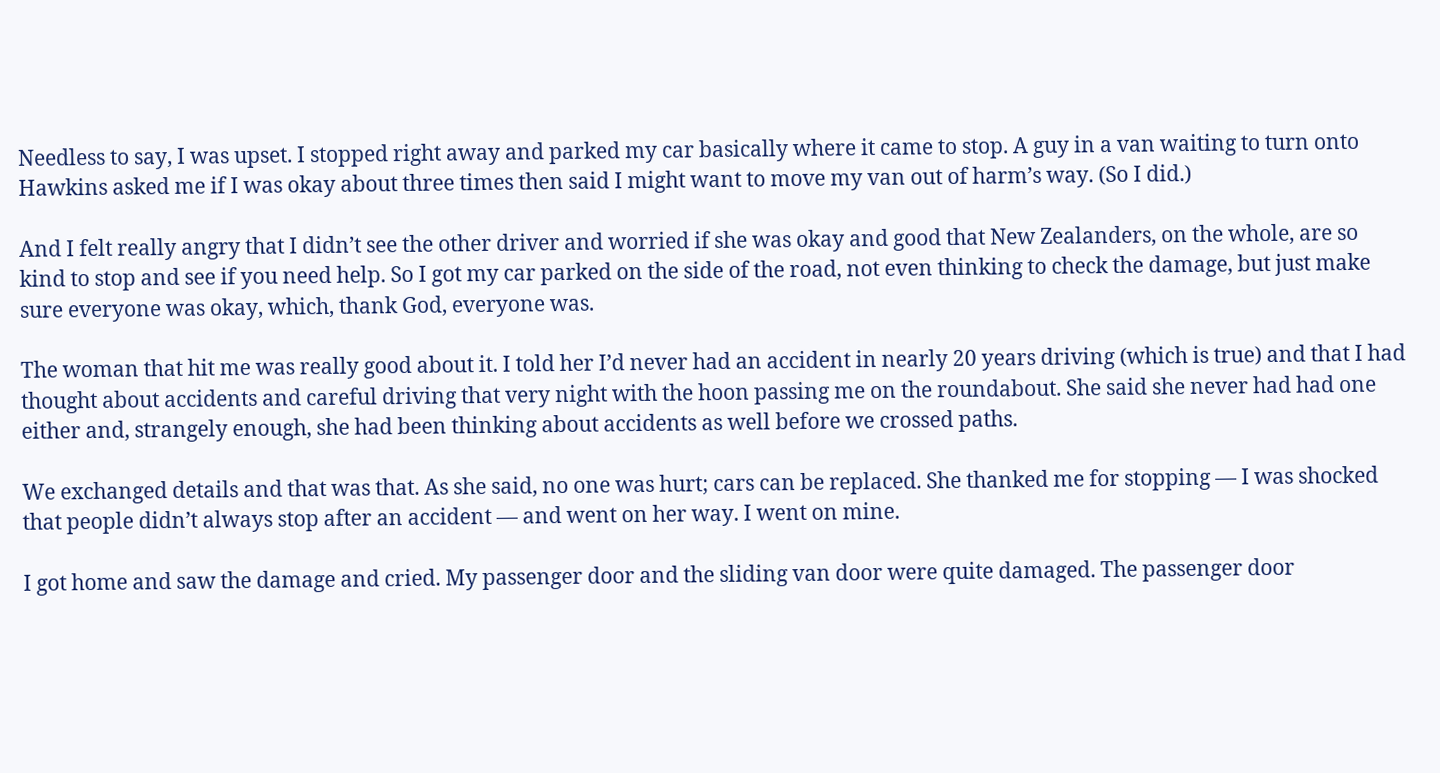Needless to say, I was upset. I stopped right away and parked my car basically where it came to stop. A guy in a van waiting to turn onto Hawkins asked me if I was okay about three times then said I might want to move my van out of harm’s way. (So I did.)

And I felt really angry that I didn’t see the other driver and worried if she was okay and good that New Zealanders, on the whole, are so kind to stop and see if you need help. So I got my car parked on the side of the road, not even thinking to check the damage, but just make sure everyone was okay, which, thank God, everyone was.

The woman that hit me was really good about it. I told her I’d never had an accident in nearly 20 years driving (which is true) and that I had thought about accidents and careful driving that very night with the hoon passing me on the roundabout. She said she never had had one either and, strangely enough, she had been thinking about accidents as well before we crossed paths.

We exchanged details and that was that. As she said, no one was hurt; cars can be replaced. She thanked me for stopping — I was shocked that people didn’t always stop after an accident — and went on her way. I went on mine.

I got home and saw the damage and cried. My passenger door and the sliding van door were quite damaged. The passenger door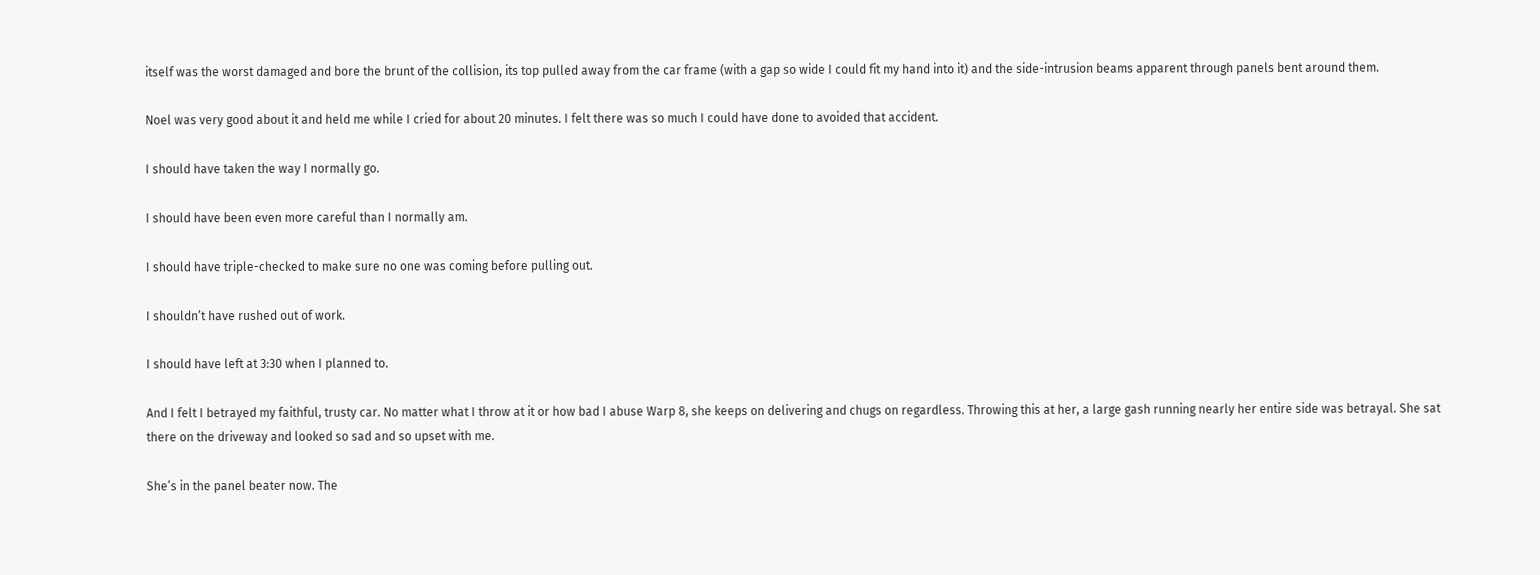itself was the worst damaged and bore the brunt of the collision, its top pulled away from the car frame (with a gap so wide I could fit my hand into it) and the side-intrusion beams apparent through panels bent around them.

Noel was very good about it and held me while I cried for about 20 minutes. I felt there was so much I could have done to avoided that accident.

I should have taken the way I normally go.

I should have been even more careful than I normally am.

I should have triple-checked to make sure no one was coming before pulling out.

I shouldn’t have rushed out of work.

I should have left at 3:30 when I planned to.

And I felt I betrayed my faithful, trusty car. No matter what I throw at it or how bad I abuse Warp 8, she keeps on delivering and chugs on regardless. Throwing this at her, a large gash running nearly her entire side was betrayal. She sat there on the driveway and looked so sad and so upset with me.

She’s in the panel beater now. The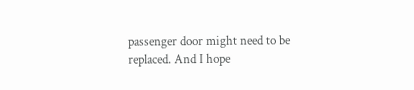passenger door might need to be replaced. And I hope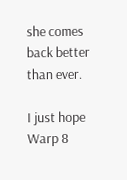she comes back better than ever.

I just hope Warp 8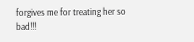forgives me for treating her so bad!!!